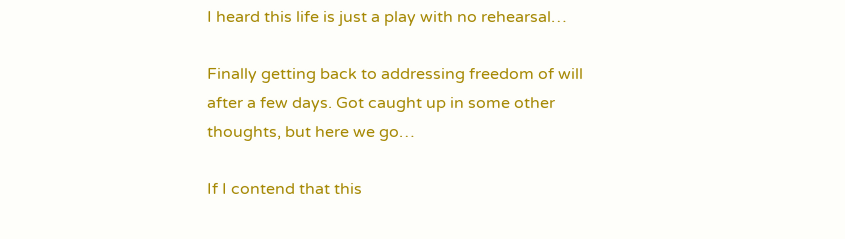I heard this life is just a play with no rehearsal…

Finally getting back to addressing freedom of will after a few days. Got caught up in some other thoughts, but here we go…

If I contend that this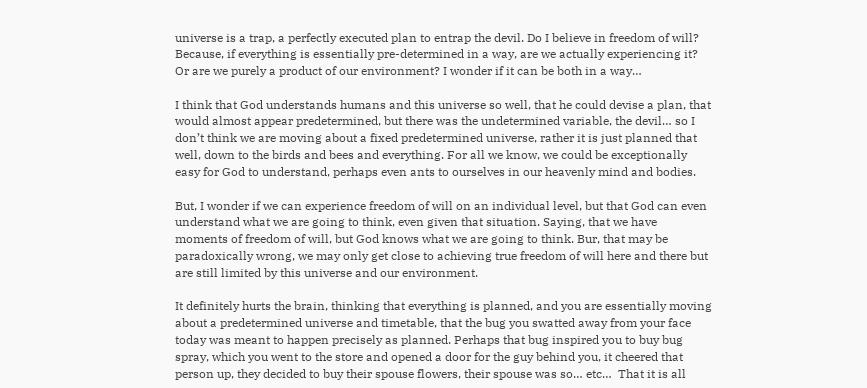universe is a trap, a perfectly executed plan to entrap the devil. Do I believe in freedom of will? Because, if everything is essentially pre-determined in a way, are we actually experiencing it? Or are we purely a product of our environment? I wonder if it can be both in a way…

I think that God understands humans and this universe so well, that he could devise a plan, that would almost appear predetermined, but there was the undetermined variable, the devil… so I don’t think we are moving about a fixed predetermined universe, rather it is just planned that well, down to the birds and bees and everything. For all we know, we could be exceptionally easy for God to understand, perhaps even ants to ourselves in our heavenly mind and bodies.

But, I wonder if we can experience freedom of will on an individual level, but that God can even understand what we are going to think, even given that situation. Saying, that we have moments of freedom of will, but God knows what we are going to think. Bur, that may be paradoxically wrong, we may only get close to achieving true freedom of will here and there but are still limited by this universe and our environment.

It definitely hurts the brain, thinking that everything is planned, and you are essentially moving about a predetermined universe and timetable, that the bug you swatted away from your face today was meant to happen precisely as planned. Perhaps that bug inspired you to buy bug spray, which you went to the store and opened a door for the guy behind you, it cheered that person up, they decided to buy their spouse flowers, their spouse was so… etc…  That it is all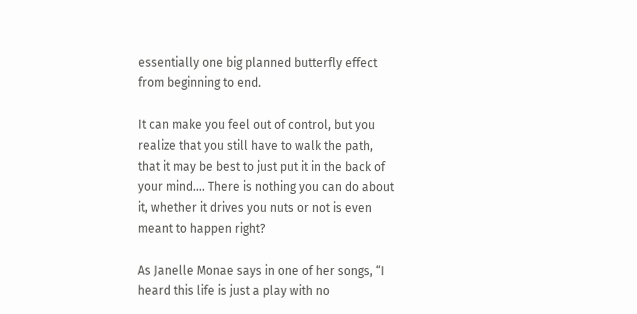essentially one big planned butterfly effect from beginning to end.

It can make you feel out of control, but you realize that you still have to walk the path, that it may be best to just put it in the back of your mind…. There is nothing you can do about it, whether it drives you nuts or not is even meant to happen right?

As Janelle Monae says in one of her songs, “I heard this life is just a play with no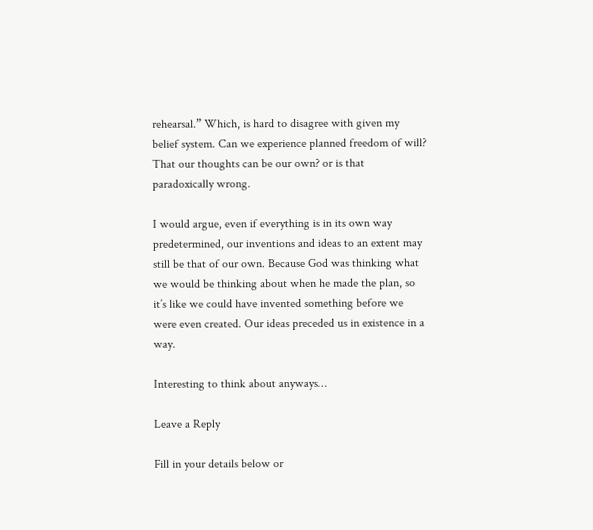rehearsal.” Which, is hard to disagree with given my belief system. Can we experience planned freedom of will? That our thoughts can be our own? or is that paradoxically wrong.

I would argue, even if everything is in its own way predetermined, our inventions and ideas to an extent may still be that of our own. Because God was thinking what we would be thinking about when he made the plan, so it’s like we could have invented something before we were even created. Our ideas preceded us in existence in a way.

Interesting to think about anyways…

Leave a Reply

Fill in your details below or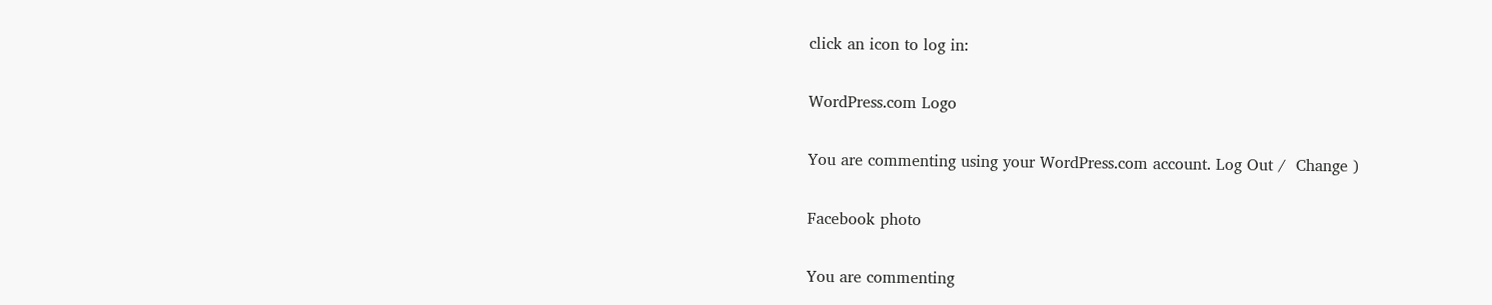click an icon to log in:

WordPress.com Logo

You are commenting using your WordPress.com account. Log Out /  Change )

Facebook photo

You are commenting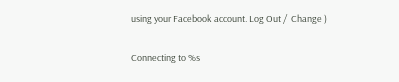using your Facebook account. Log Out /  Change )

Connecting to %s